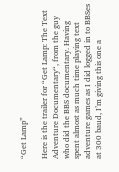“Get Lamp”

Here is the trailer for “Get Lamp: The Text Adventure Documentary“, from the guy who did the BBS documentary. Having spent almost as much time playing text adventure games as I did logged in to BBSes at 300 baud, I’m giving this one a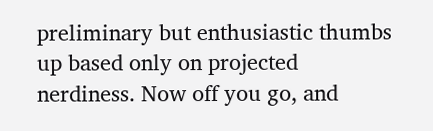preliminary but enthusiastic thumbs up based only on projected nerdiness. Now off you go, and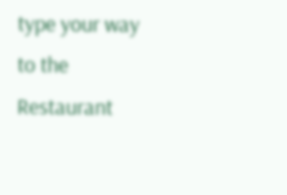type your way to the Restaurant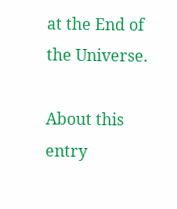at the End of the Universe.

About this entry